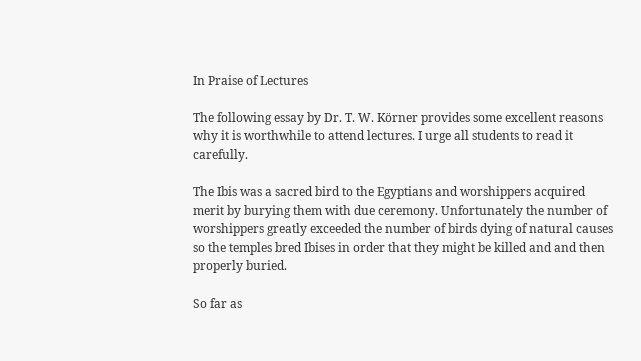In Praise of Lectures

The following essay by Dr. T. W. Körner provides some excellent reasons why it is worthwhile to attend lectures. I urge all students to read it carefully.

The Ibis was a sacred bird to the Egyptians and worshippers acquired merit by burying them with due ceremony. Unfortunately the number of worshippers greatly exceeded the number of birds dying of natural causes so the temples bred Ibises in order that they might be killed and and then properly buried.

So far as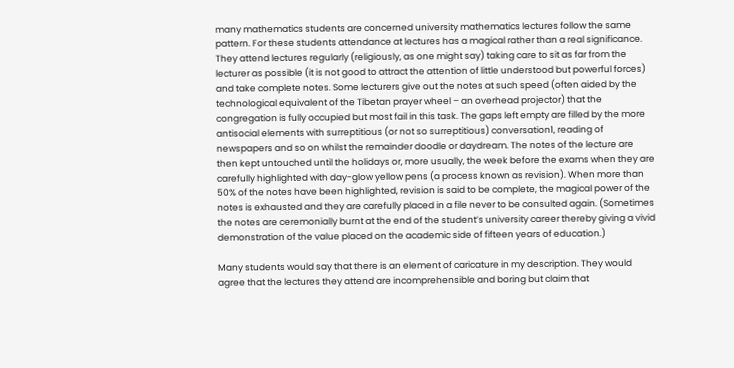many mathematics students are concerned university mathematics lectures follow the same pattern. For these students attendance at lectures has a magical rather than a real significance. They attend lectures regularly (religiously, as one might say) taking care to sit as far from the lecturer as possible (it is not good to attract the attention of little understood but powerful forces) and take complete notes. Some lecturers give out the notes at such speed (often aided by the technological equivalent of the Tibetan prayer wheel – an overhead projector) that the congregation is fully occupied but most fail in this task. The gaps left empty are filled by the more antisocial elements with surreptitious (or not so surreptitious) conversation1, reading of newspapers and so on whilst the remainder doodle or daydream. The notes of the lecture are then kept untouched until the holidays or, more usually, the week before the exams when they are carefully highlighted with day-glow yellow pens (a process known as revision). When more than 50% of the notes have been highlighted, revision is said to be complete, the magical power of the notes is exhausted and they are carefully placed in a file never to be consulted again. (Sometimes the notes are ceremonially burnt at the end of the student’s university career thereby giving a vivid demonstration of the value placed on the academic side of fifteen years of education.)

Many students would say that there is an element of caricature in my description. They would agree that the lectures they attend are incomprehensible and boring but claim that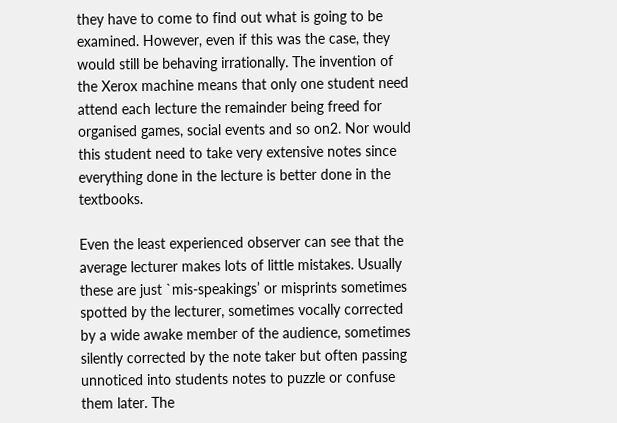they have to come to find out what is going to be examined. However, even if this was the case, they would still be behaving irrationally. The invention of the Xerox machine means that only one student need attend each lecture the remainder being freed for organised games, social events and so on2. Nor would this student need to take very extensive notes since everything done in the lecture is better done in the textbooks.

Even the least experienced observer can see that the average lecturer makes lots of little mistakes. Usually these are just `mis-speakings’ or misprints sometimes spotted by the lecturer, sometimes vocally corrected by a wide awake member of the audience, sometimes silently corrected by the note taker but often passing unnoticed into students notes to puzzle or confuse them later. The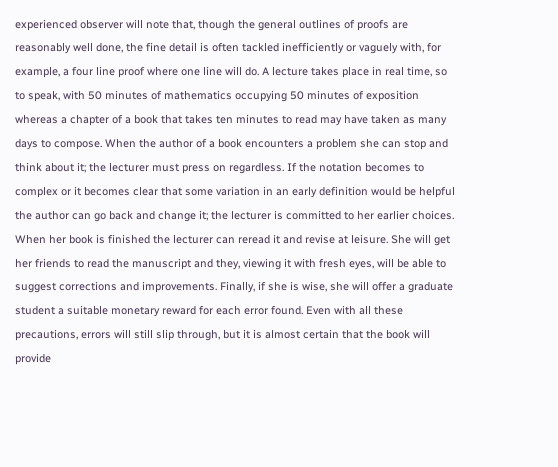experienced observer will note that, though the general outlines of proofs are reasonably well done, the fine detail is often tackled inefficiently or vaguely with, for example, a four line proof where one line will do. A lecture takes place in real time, so to speak, with 50 minutes of mathematics occupying 50 minutes of exposition whereas a chapter of a book that takes ten minutes to read may have taken as many days to compose. When the author of a book encounters a problem she can stop and think about it; the lecturer must press on regardless. If the notation becomes to complex or it becomes clear that some variation in an early definition would be helpful the author can go back and change it; the lecturer is committed to her earlier choices. When her book is finished the lecturer can reread it and revise at leisure. She will get her friends to read the manuscript and they, viewing it with fresh eyes, will be able to suggest corrections and improvements. Finally, if she is wise, she will offer a graduate student a suitable monetary reward for each error found. Even with all these precautions, errors will still slip through, but it is almost certain that the book will provide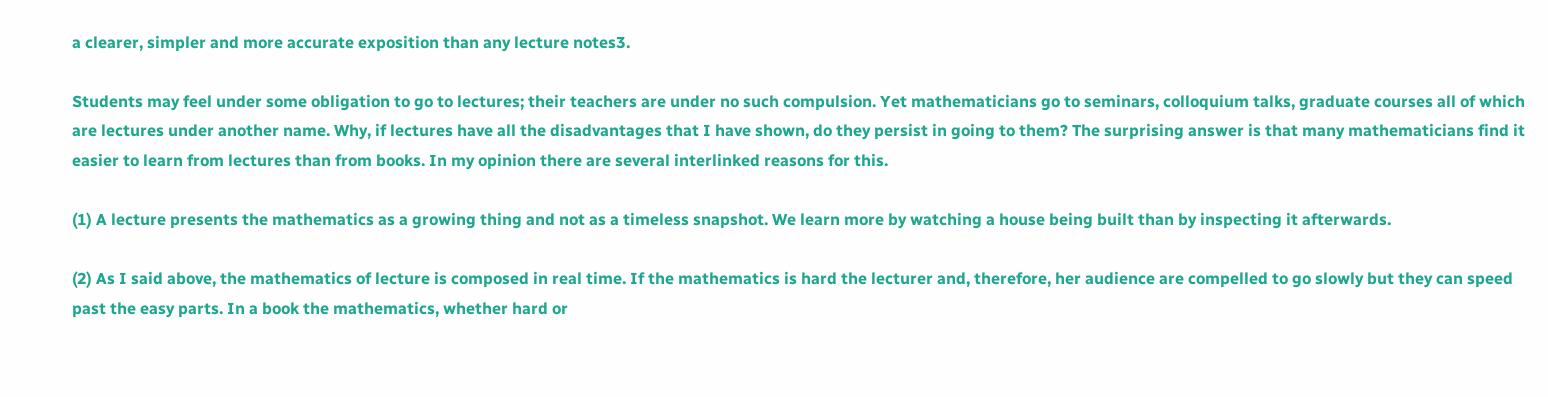a clearer, simpler and more accurate exposition than any lecture notes3.

Students may feel under some obligation to go to lectures; their teachers are under no such compulsion. Yet mathematicians go to seminars, colloquium talks, graduate courses all of which are lectures under another name. Why, if lectures have all the disadvantages that I have shown, do they persist in going to them? The surprising answer is that many mathematicians find it easier to learn from lectures than from books. In my opinion there are several interlinked reasons for this.

(1) A lecture presents the mathematics as a growing thing and not as a timeless snapshot. We learn more by watching a house being built than by inspecting it afterwards.

(2) As I said above, the mathematics of lecture is composed in real time. If the mathematics is hard the lecturer and, therefore, her audience are compelled to go slowly but they can speed past the easy parts. In a book the mathematics, whether hard or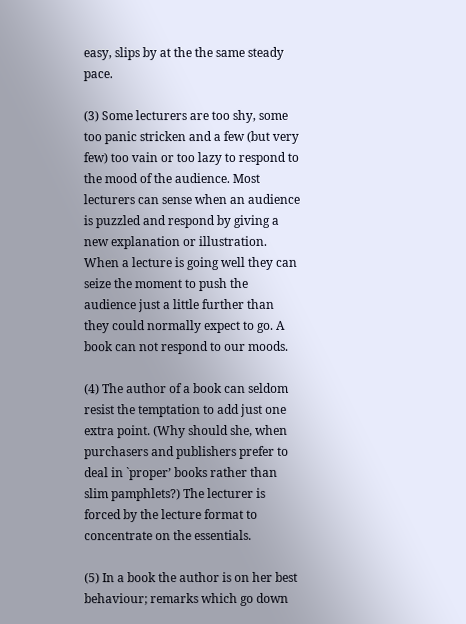easy, slips by at the the same steady pace.

(3) Some lecturers are too shy, some too panic stricken and a few (but very few) too vain or too lazy to respond to the mood of the audience. Most lecturers can sense when an audience is puzzled and respond by giving a new explanation or illustration. When a lecture is going well they can seize the moment to push the audience just a little further than they could normally expect to go. A book can not respond to our moods.

(4) The author of a book can seldom resist the temptation to add just one extra point. (Why should she, when purchasers and publishers prefer to deal in `proper’ books rather than slim pamphlets?) The lecturer is forced by the lecture format to concentrate on the essentials.

(5) In a book the author is on her best behaviour; remarks which go down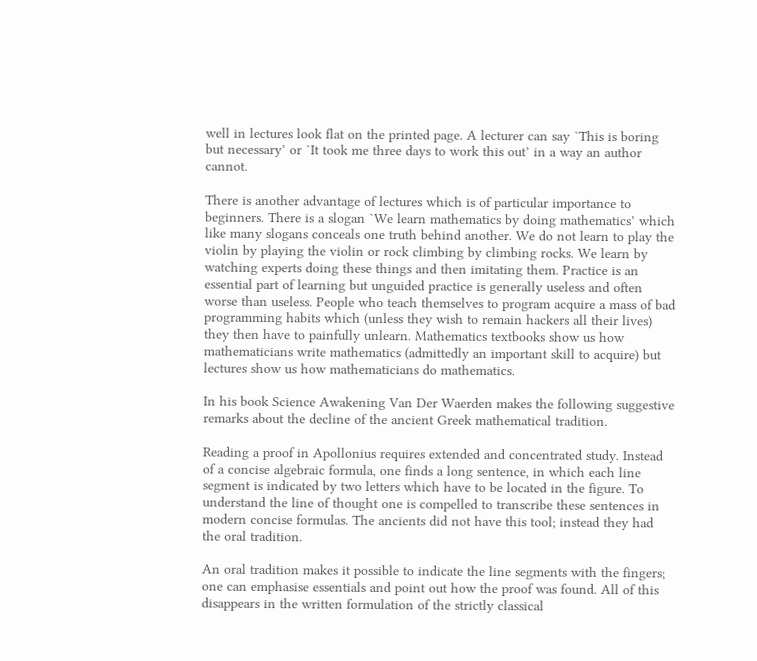well in lectures look flat on the printed page. A lecturer can say `This is boring but necessary’ or `It took me three days to work this out’ in a way an author cannot.

There is another advantage of lectures which is of particular importance to beginners. There is a slogan `We learn mathematics by doing mathematics’ which like many slogans conceals one truth behind another. We do not learn to play the violin by playing the violin or rock climbing by climbing rocks. We learn by watching experts doing these things and then imitating them. Practice is an essential part of learning but unguided practice is generally useless and often worse than useless. People who teach themselves to program acquire a mass of bad programming habits which (unless they wish to remain hackers all their lives) they then have to painfully unlearn. Mathematics textbooks show us how mathematicians write mathematics (admittedly an important skill to acquire) but lectures show us how mathematicians do mathematics.

In his book Science Awakening Van Der Waerden makes the following suggestive remarks about the decline of the ancient Greek mathematical tradition.

Reading a proof in Apollonius requires extended and concentrated study. Instead of a concise algebraic formula, one finds a long sentence, in which each line segment is indicated by two letters which have to be located in the figure. To understand the line of thought one is compelled to transcribe these sentences in modern concise formulas. The ancients did not have this tool; instead they had the oral tradition.

An oral tradition makes it possible to indicate the line segments with the fingers; one can emphasise essentials and point out how the proof was found. All of this disappears in the written formulation of the strictly classical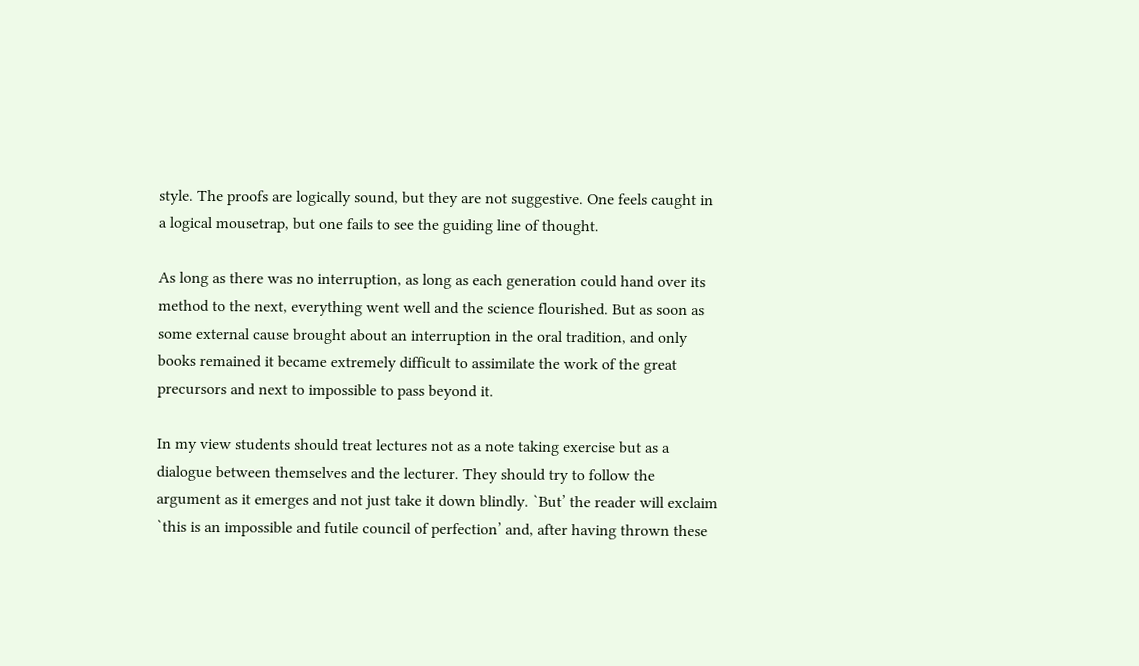style. The proofs are logically sound, but they are not suggestive. One feels caught in a logical mousetrap, but one fails to see the guiding line of thought.

As long as there was no interruption, as long as each generation could hand over its method to the next, everything went well and the science flourished. But as soon as some external cause brought about an interruption in the oral tradition, and only books remained it became extremely difficult to assimilate the work of the great precursors and next to impossible to pass beyond it.

In my view students should treat lectures not as a note taking exercise but as a dialogue between themselves and the lecturer. They should try to follow the argument as it emerges and not just take it down blindly. `But’ the reader will exclaim `this is an impossible and futile council of perfection’ and, after having thrown these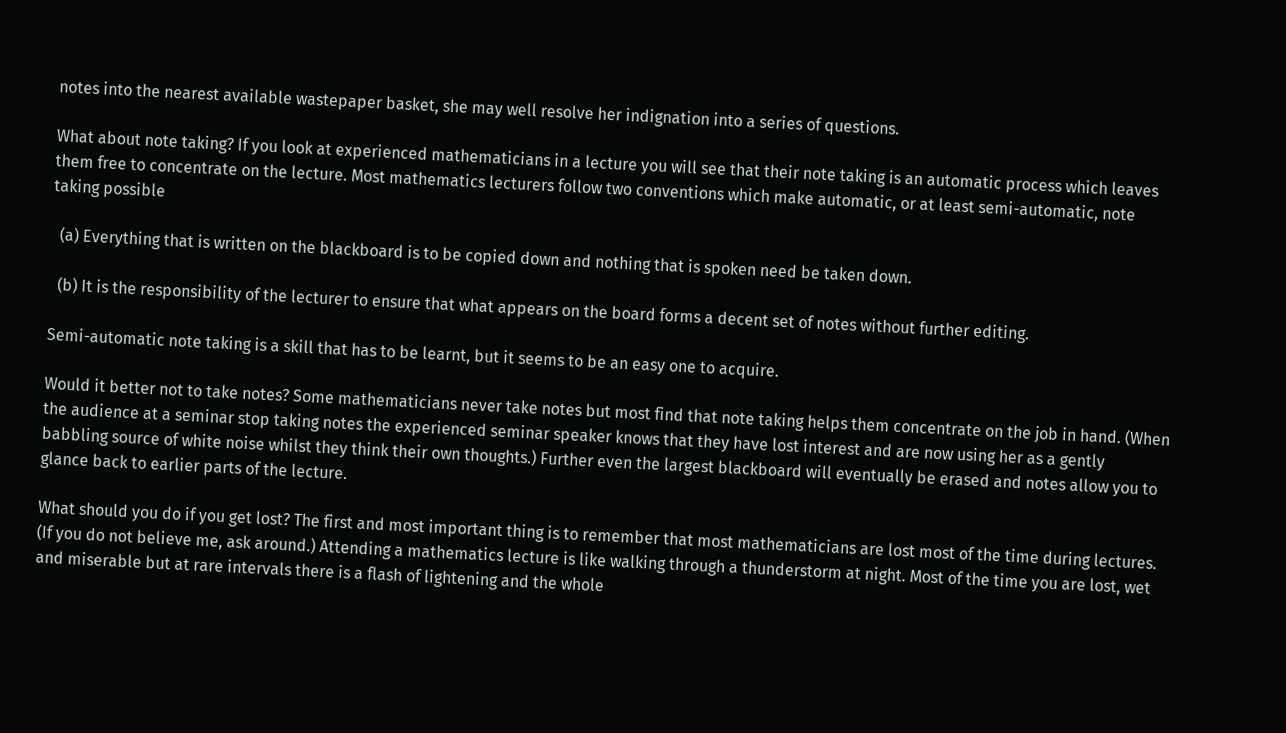notes into the nearest available wastepaper basket, she may well resolve her indignation into a series of questions.

What about note taking? If you look at experienced mathematicians in a lecture you will see that their note taking is an automatic process which leaves them free to concentrate on the lecture. Most mathematics lecturers follow two conventions which make automatic, or at least semi-automatic, note taking possible

  (a) Everything that is written on the blackboard is to be copied down and nothing that is spoken need be taken down.

  (b) It is the responsibility of the lecturer to ensure that what appears on the board forms a decent set of notes without further editing.

Semi-automatic note taking is a skill that has to be learnt, but it seems to be an easy one to acquire.

Would it better not to take notes? Some mathematicians never take notes but most find that note taking helps them concentrate on the job in hand. (When the audience at a seminar stop taking notes the experienced seminar speaker knows that they have lost interest and are now using her as a gently babbling source of white noise whilst they think their own thoughts.) Further even the largest blackboard will eventually be erased and notes allow you to glance back to earlier parts of the lecture.

What should you do if you get lost? The first and most important thing is to remember that most mathematicians are lost most of the time during lectures. (If you do not believe me, ask around.) Attending a mathematics lecture is like walking through a thunderstorm at night. Most of the time you are lost, wet and miserable but at rare intervals there is a flash of lightening and the whole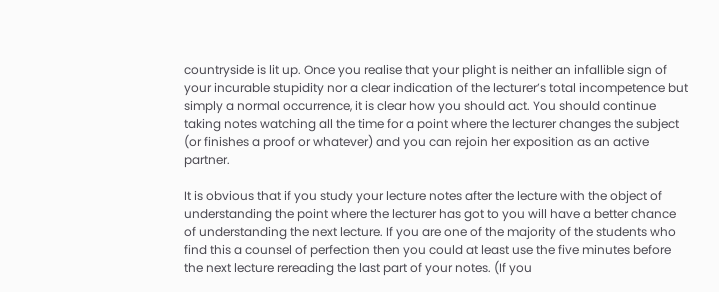countryside is lit up. Once you realise that your plight is neither an infallible sign of your incurable stupidity nor a clear indication of the lecturer’s total incompetence but simply a normal occurrence, it is clear how you should act. You should continue taking notes watching all the time for a point where the lecturer changes the subject (or finishes a proof or whatever) and you can rejoin her exposition as an active partner.

It is obvious that if you study your lecture notes after the lecture with the object of understanding the point where the lecturer has got to you will have a better chance of understanding the next lecture. If you are one of the majority of the students who find this a counsel of perfection then you could at least use the five minutes before the next lecture rereading the last part of your notes. (If you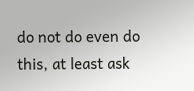do not do even do this, at least ask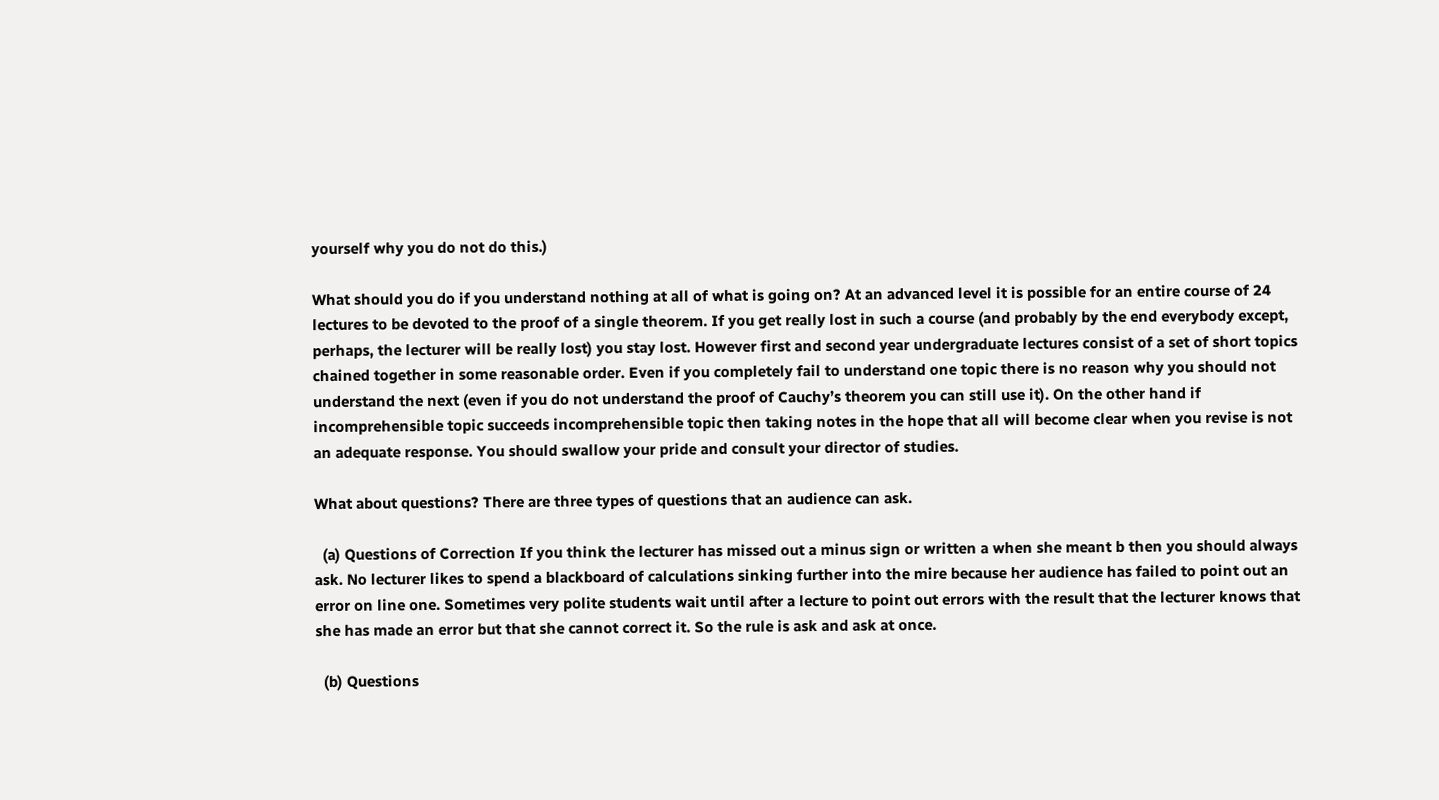yourself why you do not do this.)

What should you do if you understand nothing at all of what is going on? At an advanced level it is possible for an entire course of 24 lectures to be devoted to the proof of a single theorem. If you get really lost in such a course (and probably by the end everybody except, perhaps, the lecturer will be really lost) you stay lost. However first and second year undergraduate lectures consist of a set of short topics chained together in some reasonable order. Even if you completely fail to understand one topic there is no reason why you should not understand the next (even if you do not understand the proof of Cauchy’s theorem you can still use it). On the other hand if incomprehensible topic succeeds incomprehensible topic then taking notes in the hope that all will become clear when you revise is not an adequate response. You should swallow your pride and consult your director of studies.

What about questions? There are three types of questions that an audience can ask.

  (a) Questions of Correction If you think the lecturer has missed out a minus sign or written a when she meant b then you should always ask. No lecturer likes to spend a blackboard of calculations sinking further into the mire because her audience has failed to point out an error on line one. Sometimes very polite students wait until after a lecture to point out errors with the result that the lecturer knows that she has made an error but that she cannot correct it. So the rule is ask and ask at once.

  (b) Questions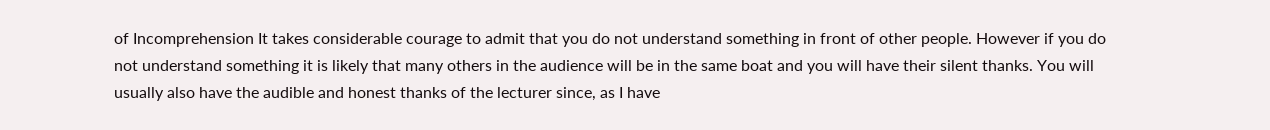of Incomprehension It takes considerable courage to admit that you do not understand something in front of other people. However if you do not understand something it is likely that many others in the audience will be in the same boat and you will have their silent thanks. You will usually also have the audible and honest thanks of the lecturer since, as I have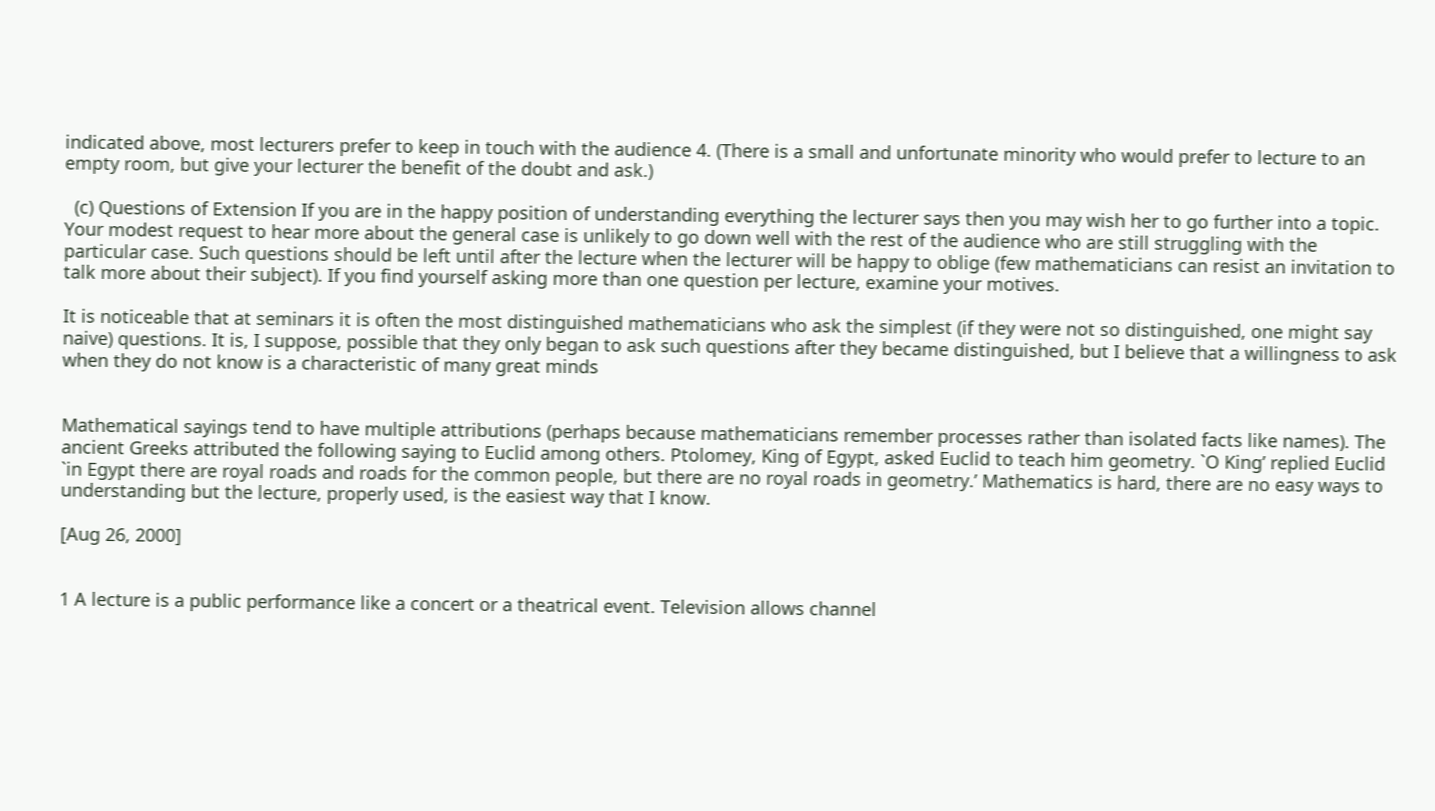indicated above, most lecturers prefer to keep in touch with the audience 4. (There is a small and unfortunate minority who would prefer to lecture to an empty room, but give your lecturer the benefit of the doubt and ask.)

  (c) Questions of Extension If you are in the happy position of understanding everything the lecturer says then you may wish her to go further into a topic. Your modest request to hear more about the general case is unlikely to go down well with the rest of the audience who are still struggling with the particular case. Such questions should be left until after the lecture when the lecturer will be happy to oblige (few mathematicians can resist an invitation to talk more about their subject). If you find yourself asking more than one question per lecture, examine your motives.

It is noticeable that at seminars it is often the most distinguished mathematicians who ask the simplest (if they were not so distinguished, one might say naive) questions. It is, I suppose, possible that they only began to ask such questions after they became distinguished, but I believe that a willingness to ask when they do not know is a characteristic of many great minds


Mathematical sayings tend to have multiple attributions (perhaps because mathematicians remember processes rather than isolated facts like names). The ancient Greeks attributed the following saying to Euclid among others. Ptolomey, King of Egypt, asked Euclid to teach him geometry. `O King’ replied Euclid `in Egypt there are royal roads and roads for the common people, but there are no royal roads in geometry.’ Mathematics is hard, there are no easy ways to understanding but the lecture, properly used, is the easiest way that I know.

[Aug 26, 2000]


1 A lecture is a public performance like a concert or a theatrical event. Television allows channel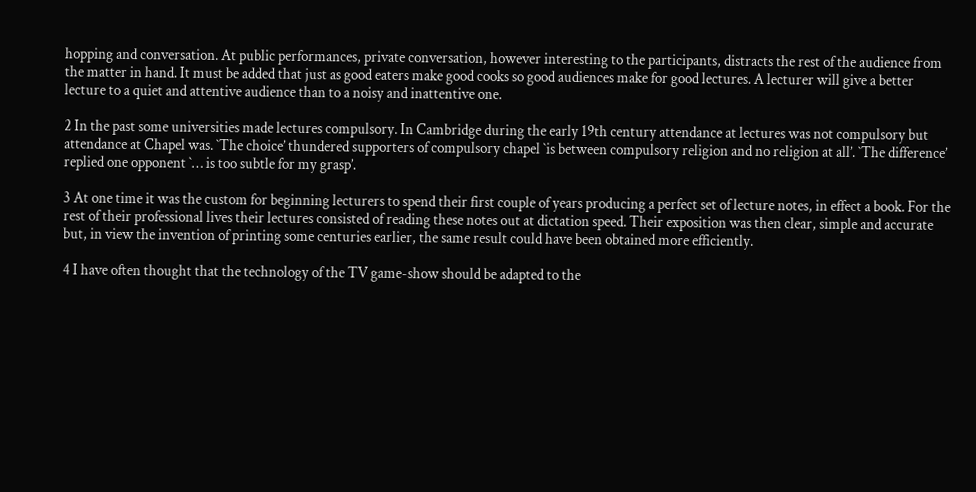hopping and conversation. At public performances, private conversation, however interesting to the participants, distracts the rest of the audience from the matter in hand. It must be added that just as good eaters make good cooks so good audiences make for good lectures. A lecturer will give a better lecture to a quiet and attentive audience than to a noisy and inattentive one.

2 In the past some universities made lectures compulsory. In Cambridge during the early 19th century attendance at lectures was not compulsory but attendance at Chapel was. `The choice’ thundered supporters of compulsory chapel `is between compulsory religion and no religion at all’. `The difference’ replied one opponent `… is too subtle for my grasp’.

3 At one time it was the custom for beginning lecturers to spend their first couple of years producing a perfect set of lecture notes, in effect a book. For the rest of their professional lives their lectures consisted of reading these notes out at dictation speed. Their exposition was then clear, simple and accurate but, in view the invention of printing some centuries earlier, the same result could have been obtained more efficiently.

4 I have often thought that the technology of the TV game-show should be adapted to the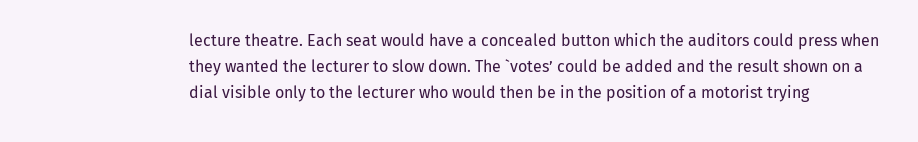lecture theatre. Each seat would have a concealed button which the auditors could press when they wanted the lecturer to slow down. The `votes’ could be added and the result shown on a dial visible only to the lecturer who would then be in the position of a motorist trying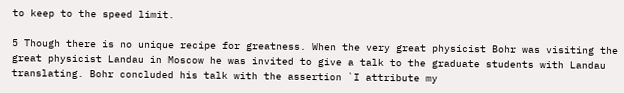to keep to the speed limit.

5 Though there is no unique recipe for greatness. When the very great physicist Bohr was visiting the great physicist Landau in Moscow he was invited to give a talk to the graduate students with Landau translating. Bohr concluded his talk with the assertion `I attribute my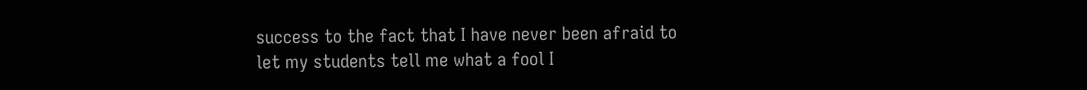success to the fact that I have never been afraid to let my students tell me what a fool I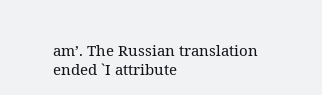am’. The Russian translation ended `I attribute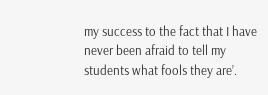my success to the fact that I have never been afraid to tell my students what fools they are’.